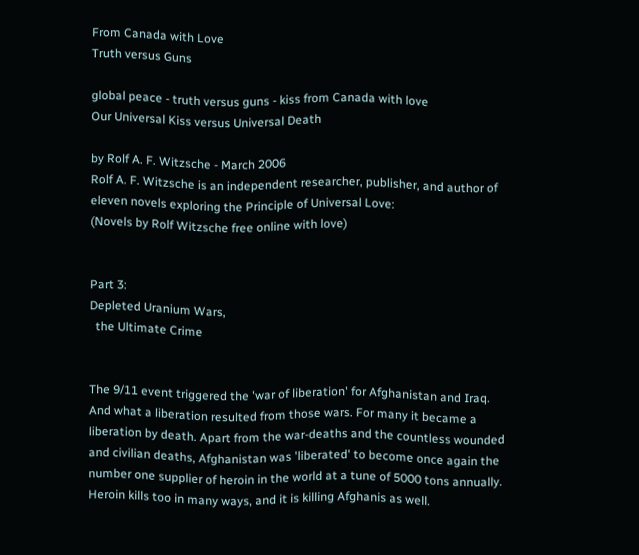From Canada with Love
Truth versus Guns

global peace - truth versus guns - kiss from Canada with love
Our Universal Kiss versus Universal Death

by Rolf A. F. Witzsche - March 2006
Rolf A. F. Witzsche is an independent researcher, publisher, and author of eleven novels exploring the Principle of Universal Love:
(Novels by Rolf Witzsche free online with love)


Part 3:
Depleted Uranium Wars,
  the Ultimate Crime


The 9/11 event triggered the 'war of liberation' for Afghanistan and Iraq. And what a liberation resulted from those wars. For many it became a liberation by death. Apart from the war-deaths and the countless wounded and civilian deaths, Afghanistan was 'liberated' to become once again the number one supplier of heroin in the world at a tune of 5000 tons annually. Heroin kills too in many ways, and it is killing Afghanis as well.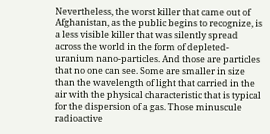Nevertheless, the worst killer that came out of Afghanistan, as the public begins to recognize, is a less visible killer that was silently spread across the world in the form of depleted-uranium nano-particles. And those are particles that no one can see. Some are smaller in size than the wavelength of light that carried in the air with the physical characteristic that is typical for the dispersion of a gas. Those minuscule radioactive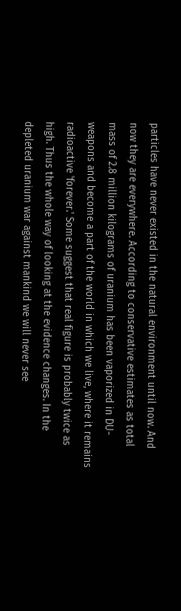particles have never existed in the natural environment until now. And now they are everywhere. According to conservative estimates as total mass of 2.8 million kilograms of uranium has been vaporized in DU-weapons and become a part of the world in which we live, where it remains radioactive 'forever.' Some suggest that real figure is probably twice as high. Thus the whole way of looking at the evidence changes. In the depleted uranium war against mankind we will never see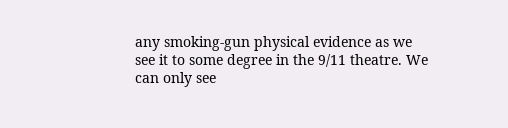any smoking-gun physical evidence as we see it to some degree in the 9/11 theatre. We can only see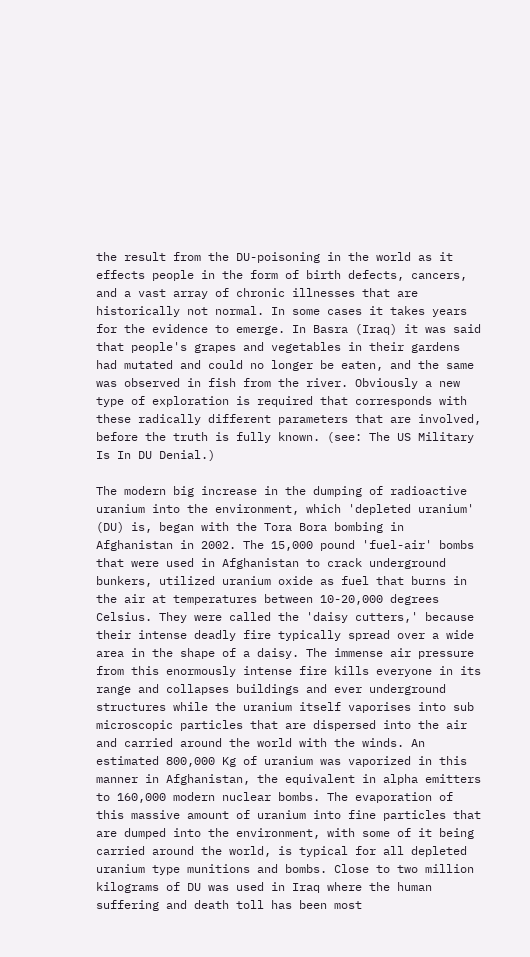the result from the DU-poisoning in the world as it effects people in the form of birth defects, cancers, and a vast array of chronic illnesses that are historically not normal. In some cases it takes years for the evidence to emerge. In Basra (Iraq) it was said that people's grapes and vegetables in their gardens had mutated and could no longer be eaten, and the same was observed in fish from the river. Obviously a new type of exploration is required that corresponds with these radically different parameters that are involved, before the truth is fully known. (see: The US Military Is In DU Denial.)

The modern big increase in the dumping of radioactive uranium into the environment, which 'depleted uranium' (DU) is, began with the Tora Bora bombing in Afghanistan in 2002. The 15,000 pound 'fuel-air' bombs that were used in Afghanistan to crack underground bunkers, utilized uranium oxide as fuel that burns in the air at temperatures between 10-20,000 degrees Celsius. They were called the 'daisy cutters,' because their intense deadly fire typically spread over a wide area in the shape of a daisy. The immense air pressure from this enormously intense fire kills everyone in its range and collapses buildings and ever underground structures while the uranium itself vaporises into sub microscopic particles that are dispersed into the air and carried around the world with the winds. An estimated 800,000 Kg of uranium was vaporized in this manner in Afghanistan, the equivalent in alpha emitters to 160,000 modern nuclear bombs. The evaporation of this massive amount of uranium into fine particles that are dumped into the environment, with some of it being carried around the world, is typical for all depleted uranium type munitions and bombs. Close to two million kilograms of DU was used in Iraq where the human suffering and death toll has been most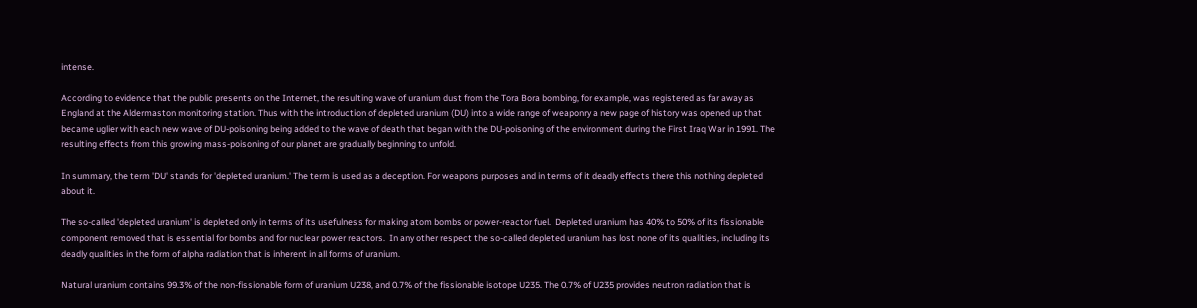intense.

According to evidence that the public presents on the Internet, the resulting wave of uranium dust from the Tora Bora bombing, for example, was registered as far away as England at the Aldermaston monitoring station. Thus with the introduction of depleted uranium (DU) into a wide range of weaponry a new page of history was opened up that became uglier with each new wave of DU-poisoning being added to the wave of death that began with the DU-poisoning of the environment during the First Iraq War in 1991. The resulting effects from this growing mass-poisoning of our planet are gradually beginning to unfold.

In summary, the term 'DU' stands for 'depleted uranium.' The term is used as a deception. For weapons purposes and in terms of it deadly effects there this nothing depleted about it.

The so-called 'depleted uranium' is depleted only in terms of its usefulness for making atom bombs or power-reactor fuel.  Depleted uranium has 40% to 50% of its fissionable component removed that is essential for bombs and for nuclear power reactors.  In any other respect the so-called depleted uranium has lost none of its qualities, including its deadly qualities in the form of alpha radiation that is inherent in all forms of uranium.

Natural uranium contains 99.3% of the non-fissionable form of uranium U238, and 0.7% of the fissionable isotope U235. The 0.7% of U235 provides neutron radiation that is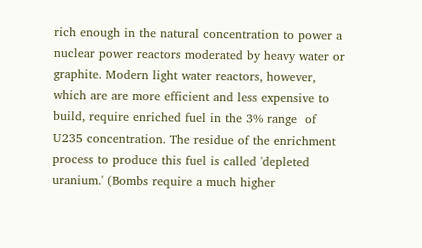rich enough in the natural concentration to power a nuclear power reactors moderated by heavy water or graphite. Modern light water reactors, however, which are are more efficient and less expensive to build, require enriched fuel in the 3% range  of U235 concentration. The residue of the enrichment process to produce this fuel is called 'depleted uranium.' (Bombs require a much higher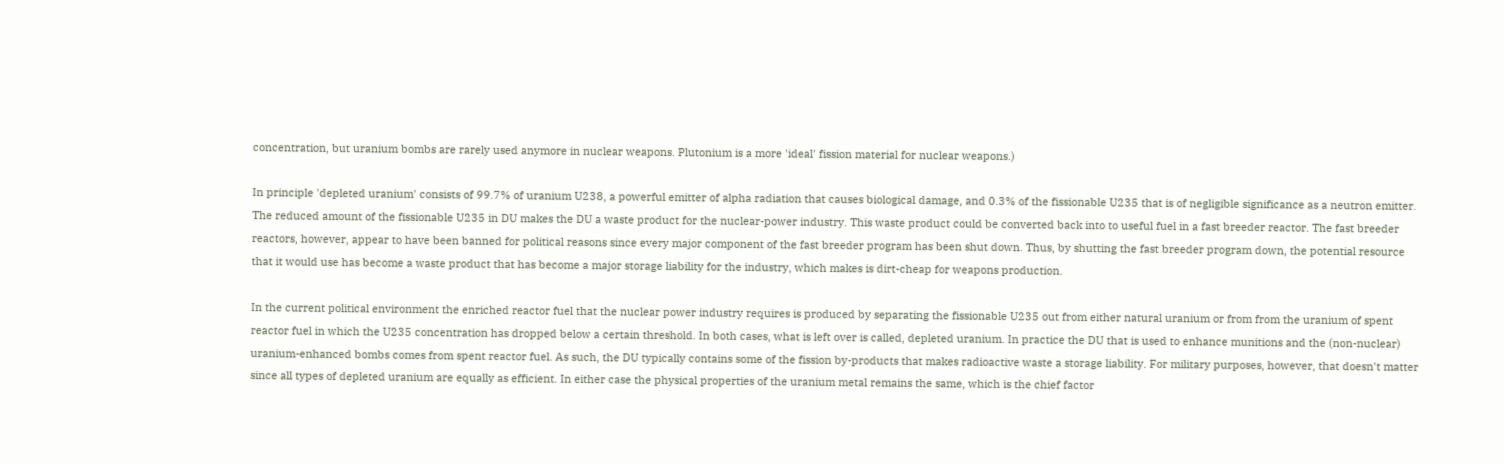concentration, but uranium bombs are rarely used anymore in nuclear weapons. Plutonium is a more 'ideal' fission material for nuclear weapons.)

In principle 'depleted uranium' consists of 99.7% of uranium U238, a powerful emitter of alpha radiation that causes biological damage, and 0.3% of the fissionable U235 that is of negligible significance as a neutron emitter. The reduced amount of the fissionable U235 in DU makes the DU a waste product for the nuclear-power industry. This waste product could be converted back into to useful fuel in a fast breeder reactor. The fast breeder reactors, however, appear to have been banned for political reasons since every major component of the fast breeder program has been shut down. Thus, by shutting the fast breeder program down, the potential resource that it would use has become a waste product that has become a major storage liability for the industry, which makes is dirt-cheap for weapons production.

In the current political environment the enriched reactor fuel that the nuclear power industry requires is produced by separating the fissionable U235 out from either natural uranium or from from the uranium of spent reactor fuel in which the U235 concentration has dropped below a certain threshold. In both cases, what is left over is called, depleted uranium. In practice the DU that is used to enhance munitions and the (non-nuclear) uranium-enhanced bombs comes from spent reactor fuel. As such, the DU typically contains some of the fission by-products that makes radioactive waste a storage liability. For military purposes, however, that doesn't matter since all types of depleted uranium are equally as efficient. In either case the physical properties of the uranium metal remains the same, which is the chief factor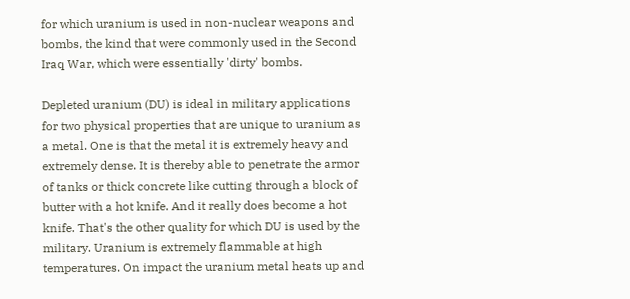for which uranium is used in non-nuclear weapons and bombs, the kind that were commonly used in the Second Iraq War, which were essentially 'dirty' bombs.

Depleted uranium (DU) is ideal in military applications for two physical properties that are unique to uranium as a metal. One is that the metal it is extremely heavy and extremely dense. It is thereby able to penetrate the armor of tanks or thick concrete like cutting through a block of butter with a hot knife. And it really does become a hot knife. That's the other quality for which DU is used by the military. Uranium is extremely flammable at high temperatures. On impact the uranium metal heats up and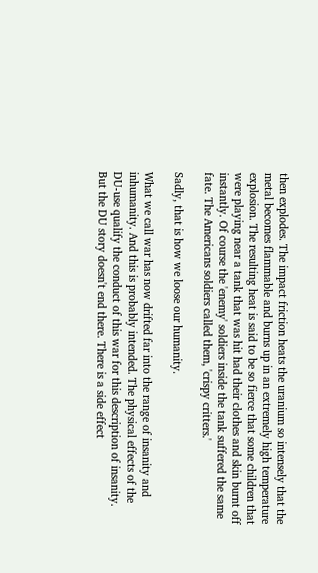then explodes. The impact friction heats the uranium so intensely that the metal becomes flammable and burns up in an extremely high temperature explosion. The resulting heat is said to be so fierce that some children that were playing near a tank that was hit had their clothes and skin burnt off instantly. Of course the 'enemy' soldiers inside the tank suffered the same fate. The Americans soldiers called them, 'crispy critters.'

Sadly, that is how we loose our humanity.

What we call war has now drifted far into the range of insanity and inhumanity. And this is probably intended. The physical effects of the DU-use qualify the conduct of this war for this description of insanity. But the DU story doesn't end there. There is a side effect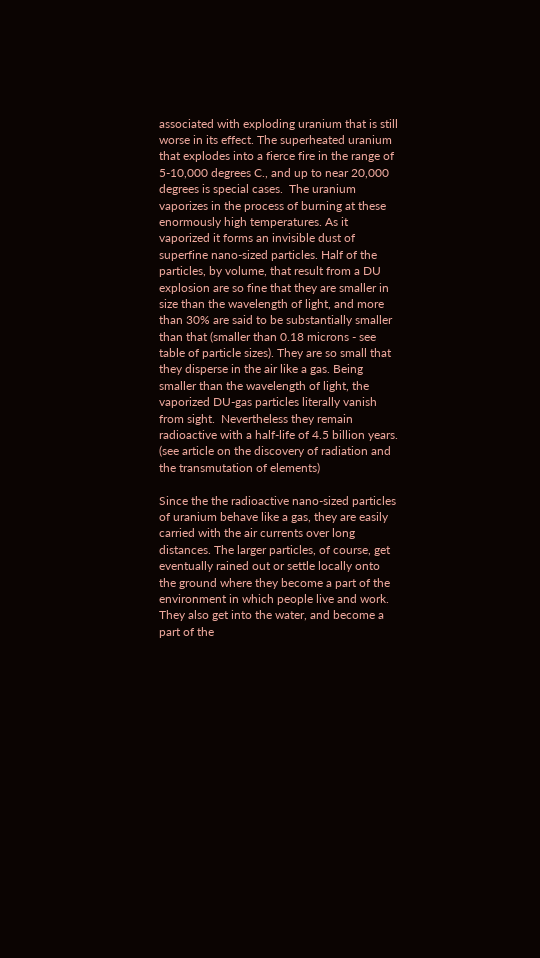associated with exploding uranium that is still worse in its effect. The superheated uranium that explodes into a fierce fire in the range of 5-10,000 degrees C., and up to near 20,000 degrees is special cases.  The uranium vaporizes in the process of burning at these enormously high temperatures. As it vaporized it forms an invisible dust of superfine nano-sized particles. Half of the particles, by volume, that result from a DU explosion are so fine that they are smaller in size than the wavelength of light, and more than 30% are said to be substantially smaller than that (smaller than 0.18 microns - see table of particle sizes). They are so small that they disperse in the air like a gas. Being smaller than the wavelength of light, the vaporized DU-gas particles literally vanish from sight.  Nevertheless they remain radioactive with a half-life of 4.5 billion years. (see article on the discovery of radiation and the transmutation of elements)

Since the the radioactive nano-sized particles of uranium behave like a gas, they are easily  carried with the air currents over long distances. The larger particles, of course, get eventually rained out or settle locally onto the ground where they become a part of the environment in which people live and work. They also get into the water, and become a part of the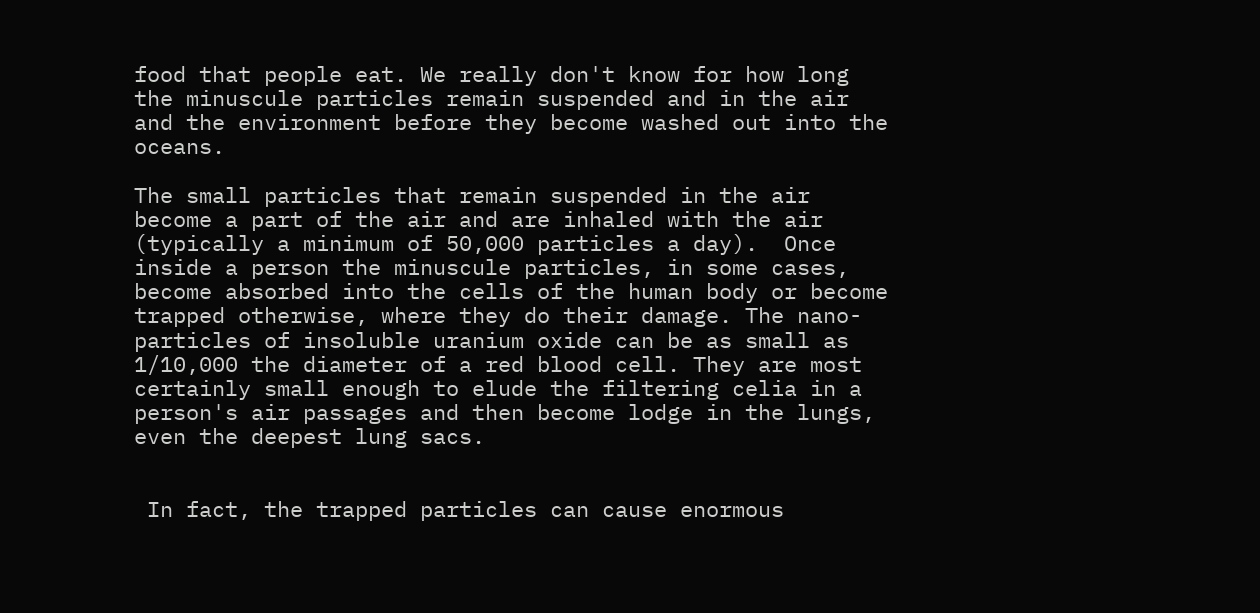food that people eat. We really don't know for how long the minuscule particles remain suspended and in the air and the environment before they become washed out into the oceans.

The small particles that remain suspended in the air become a part of the air and are inhaled with the air (typically a minimum of 50,000 particles a day).  Once inside a person the minuscule particles, in some cases, become absorbed into the cells of the human body or become trapped otherwise, where they do their damage. The nano-particles of insoluble uranium oxide can be as small as 1/10,000 the diameter of a red blood cell. They are most certainly small enough to elude the filtering celia in a person's air passages and then become lodge in the lungs, even the deepest lung sacs.


 In fact, the trapped particles can cause enormous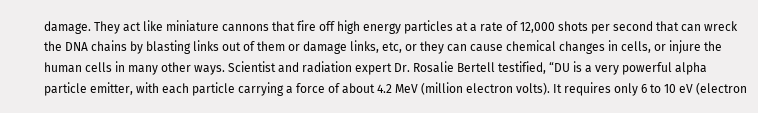damage. They act like miniature cannons that fire off high energy particles at a rate of 12,000 shots per second that can wreck the DNA chains by blasting links out of them or damage links, etc, or they can cause chemical changes in cells, or injure the human cells in many other ways. Scientist and radiation expert Dr. Rosalie Bertell testified, “DU is a very powerful alpha particle emitter, with each particle carrying a force of about 4.2 MeV (million electron volts). It requires only 6 to 10 eV (electron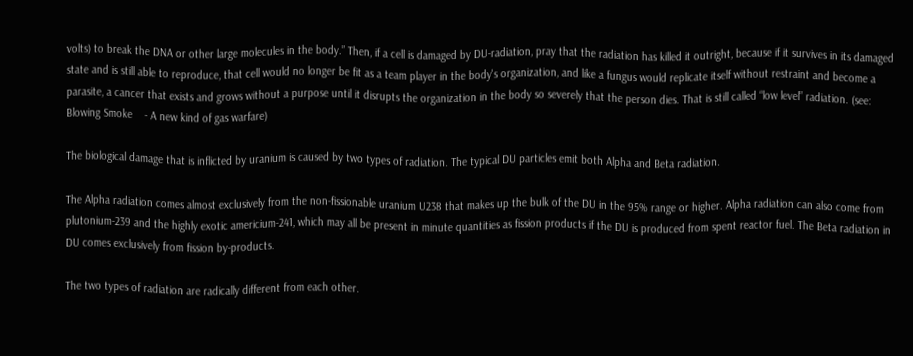volts) to break the DNA or other large molecules in the body.” Then, if a cell is damaged by DU-radiation, pray that the radiation has killed it outright, because if it survives in its damaged state and is still able to reproduce, that cell would no longer be fit as a team player in the body's organization, and like a fungus would replicate itself without restraint and become a parasite, a cancer that exists and grows without a purpose until it disrupts the organization in the body so severely that the person dies. That is still called “low level” radiation. (see: Blowing Smoke    - A new kind of gas warfare)

The biological damage that is inflicted by uranium is caused by two types of radiation. The typical DU particles emit both Alpha and Beta radiation.

The Alpha radiation comes almost exclusively from the non-fissionable uranium U238 that makes up the bulk of the DU in the 95% range or higher. Alpha radiation can also come from plutonium-239 and the highly exotic americium-241, which may all be present in minute quantities as fission products if the DU is produced from spent reactor fuel. The Beta radiation in DU comes exclusively from fission by-products.

The two types of radiation are radically different from each other.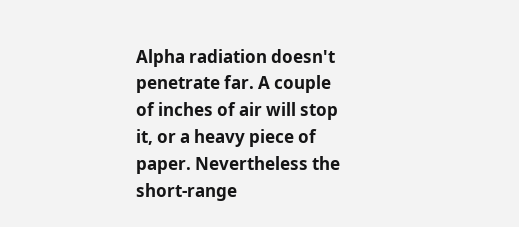Alpha radiation doesn't penetrate far. A couple of inches of air will stop it, or a heavy piece of paper. Nevertheless the short-range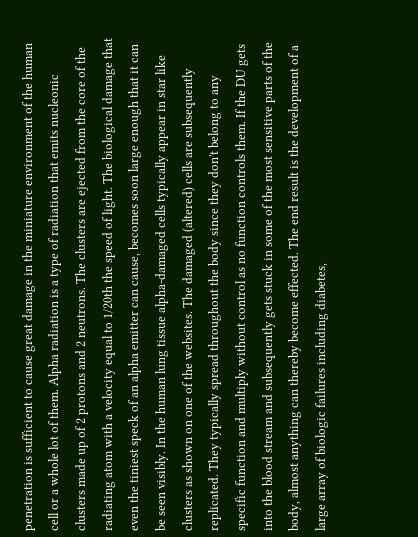penetration is sufficient to cause great damage in the miniature environment of the human cell or a whole lot of them. Alpha radiation is a type of radiation that emits nucleonic clusters made up of 2 protons and 2 neutrons. The clusters are ejected from the core of the radiating atom with a velocity equal to 1/20th the speed of light. The biological damage that even the tiniest speck of an alpha emitter can cause, becomes soon large enough that it can be seen visibly. In the human lung tissue alpha-damaged cells typically appear in star like clusters as shown on one of the websites. The damaged (altered) cells are subsequently replicated. They typically spread throughout the body since they don't belong to any specific function and multiply without control as no function controls them. If the DU gets into the blood stream and subsequently gets stuck in some of the most sensitive parts of the body, almost anything can thereby become effected. The end result is the development of a large array of biologic failures including diabetes,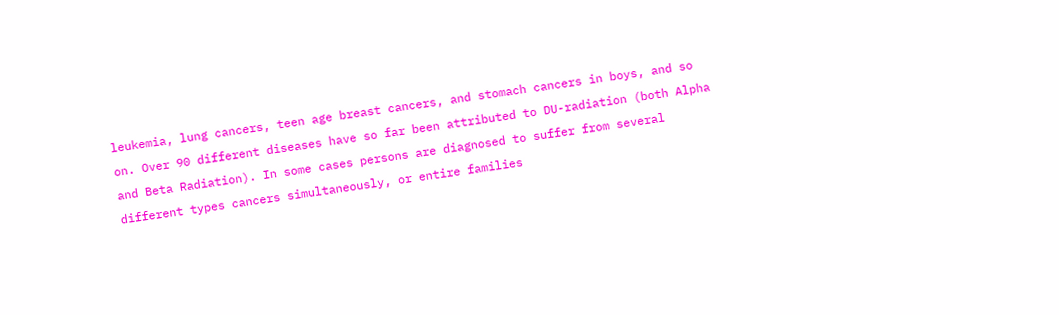leukemia, lung cancers, teen age breast cancers, and stomach cancers in boys, and so on. Over 90 different diseases have so far been attributed to DU-radiation (both Alpha and Beta Radiation). In some cases persons are diagnosed to suffer from several different types cancers simultaneously, or entire families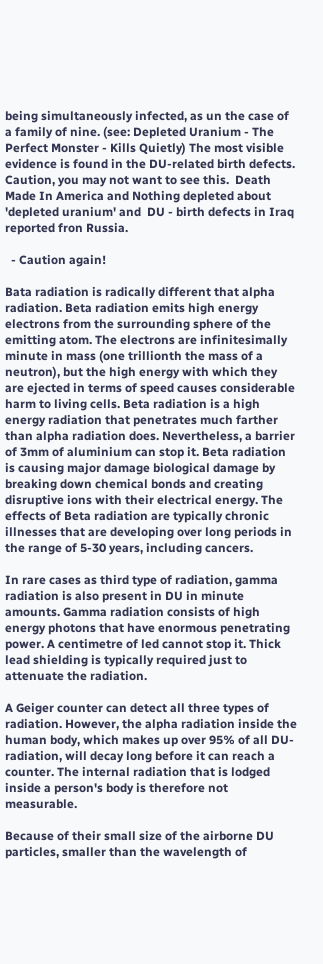being simultaneously infected, as un the case of a family of nine. (see: Depleted Uranium - The Perfect Monster - Kills Quietly) The most visible evidence is found in the DU-related birth defects. Caution, you may not want to see this.  Death Made In America and Nothing depleted about 'depleted uranium' and  DU - birth defects in Iraq reported fron Russia.

  - Caution again!

Bata radiation is radically different that alpha radiation. Beta radiation emits high energy electrons from the surrounding sphere of the emitting atom. The electrons are infinitesimally minute in mass (one trillionth the mass of a neutron), but the high energy with which they are ejected in terms of speed causes considerable harm to living cells. Beta radiation is a high energy radiation that penetrates much farther than alpha radiation does. Nevertheless, a barrier of 3mm of aluminium can stop it. Beta radiation is causing major damage biological damage by breaking down chemical bonds and creating disruptive ions with their electrical energy. The effects of Beta radiation are typically chronic illnesses that are developing over long periods in the range of 5-30 years, including cancers.

In rare cases as third type of radiation, gamma radiation is also present in DU in minute amounts. Gamma radiation consists of high energy photons that have enormous penetrating power. A centimetre of led cannot stop it. Thick lead shielding is typically required just to attenuate the radiation.

A Geiger counter can detect all three types of radiation. However, the alpha radiation inside the human body, which makes up over 95% of all DU-radiation, will decay long before it can reach a counter. The internal radiation that is lodged inside a person's body is therefore not measurable.

Because of their small size of the airborne DU particles, smaller than the wavelength of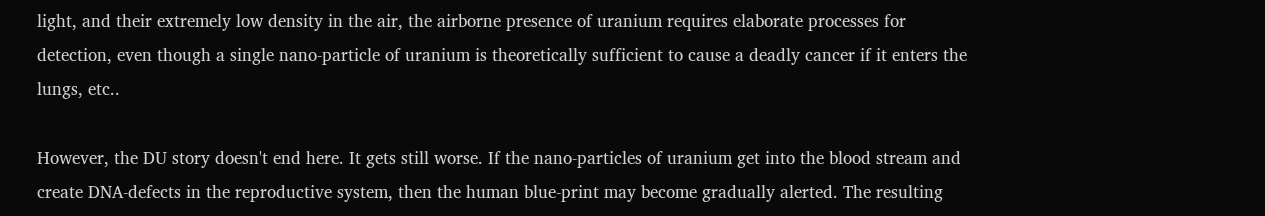light, and their extremely low density in the air, the airborne presence of uranium requires elaborate processes for detection, even though a single nano-particle of uranium is theoretically sufficient to cause a deadly cancer if it enters the lungs, etc..

However, the DU story doesn't end here. It gets still worse. If the nano-particles of uranium get into the blood stream and create DNA-defects in the reproductive system, then the human blue-print may become gradually alerted. The resulting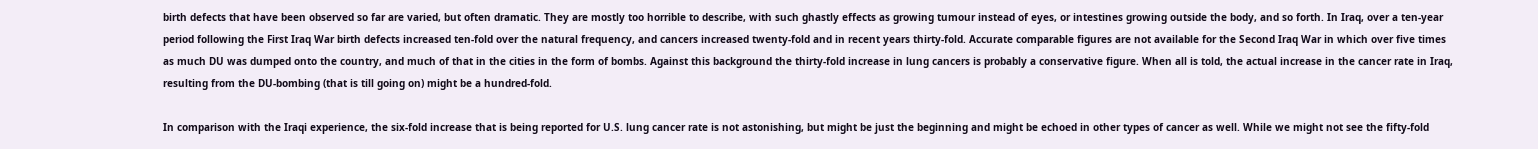birth defects that have been observed so far are varied, but often dramatic. They are mostly too horrible to describe, with such ghastly effects as growing tumour instead of eyes, or intestines growing outside the body, and so forth. In Iraq, over a ten-year period following the First Iraq War birth defects increased ten-fold over the natural frequency, and cancers increased twenty-fold and in recent years thirty-fold. Accurate comparable figures are not available for the Second Iraq War in which over five times as much DU was dumped onto the country, and much of that in the cities in the form of bombs. Against this background the thirty-fold increase in lung cancers is probably a conservative figure. When all is told, the actual increase in the cancer rate in Iraq, resulting from the DU-bombing (that is till going on) might be a hundred-fold.

In comparison with the Iraqi experience, the six-fold increase that is being reported for U.S. lung cancer rate is not astonishing, but might be just the beginning and might be echoed in other types of cancer as well. While we might not see the fifty-fold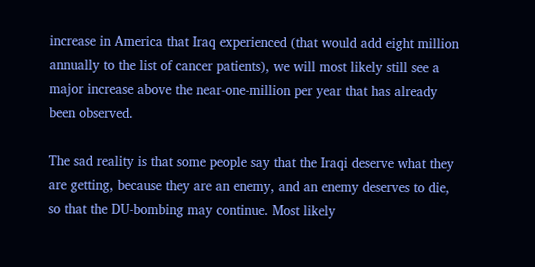increase in America that Iraq experienced (that would add eight million annually to the list of cancer patients), we will most likely still see a major increase above the near-one-million per year that has already been observed.

The sad reality is that some people say that the Iraqi deserve what they are getting, because they are an enemy, and an enemy deserves to die, so that the DU-bombing may continue. Most likely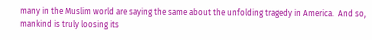many in the Muslim world are saying the same about the unfolding tragedy in America.  And so, mankind is truly loosing its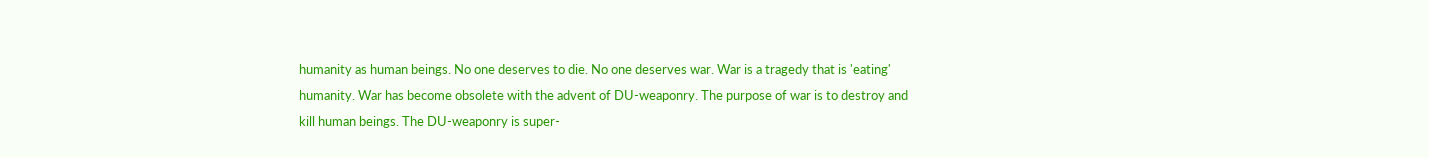humanity as human beings. No one deserves to die. No one deserves war. War is a tragedy that is 'eating' humanity. War has become obsolete with the advent of DU-weaponry. The purpose of war is to destroy and kill human beings. The DU-weaponry is super-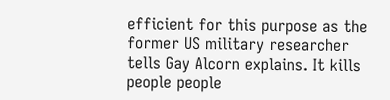efficient for this purpose as the former US military researcher tells Gay Alcorn explains. It kills people people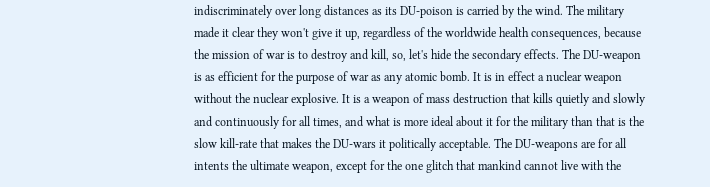indiscriminately over long distances as its DU-poison is carried by the wind. The military made it clear they won't give it up, regardless of the worldwide health consequences, because the mission of war is to destroy and kill, so, let's hide the secondary effects. The DU-weapon is as efficient for the purpose of war as any atomic bomb. It is in effect a nuclear weapon without the nuclear explosive. It is a weapon of mass destruction that kills quietly and slowly and continuously for all times, and what is more ideal about it for the military than that is the slow kill-rate that makes the DU-wars it politically acceptable. The DU-weapons are for all intents the ultimate weapon, except for the one glitch that mankind cannot live with the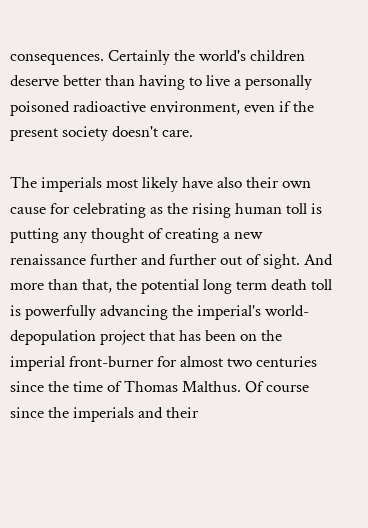consequences. Certainly the world's children deserve better than having to live a personally poisoned radioactive environment, even if the present society doesn't care.

The imperials most likely have also their own cause for celebrating as the rising human toll is putting any thought of creating a new renaissance further and further out of sight. And more than that, the potential long term death toll is powerfully advancing the imperial's world-depopulation project that has been on the imperial front-burner for almost two centuries since the time of Thomas Malthus. Of course since the imperials and their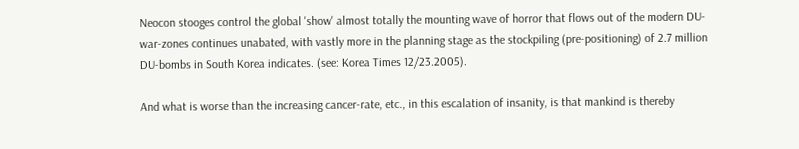Neocon stooges control the global 'show' almost totally the mounting wave of horror that flows out of the modern DU-war-zones continues unabated, with vastly more in the planning stage as the stockpiling (pre-positioning) of 2.7 million DU-bombs in South Korea indicates. (see: Korea Times 12/23.2005).

And what is worse than the increasing cancer-rate, etc., in this escalation of insanity, is that mankind is thereby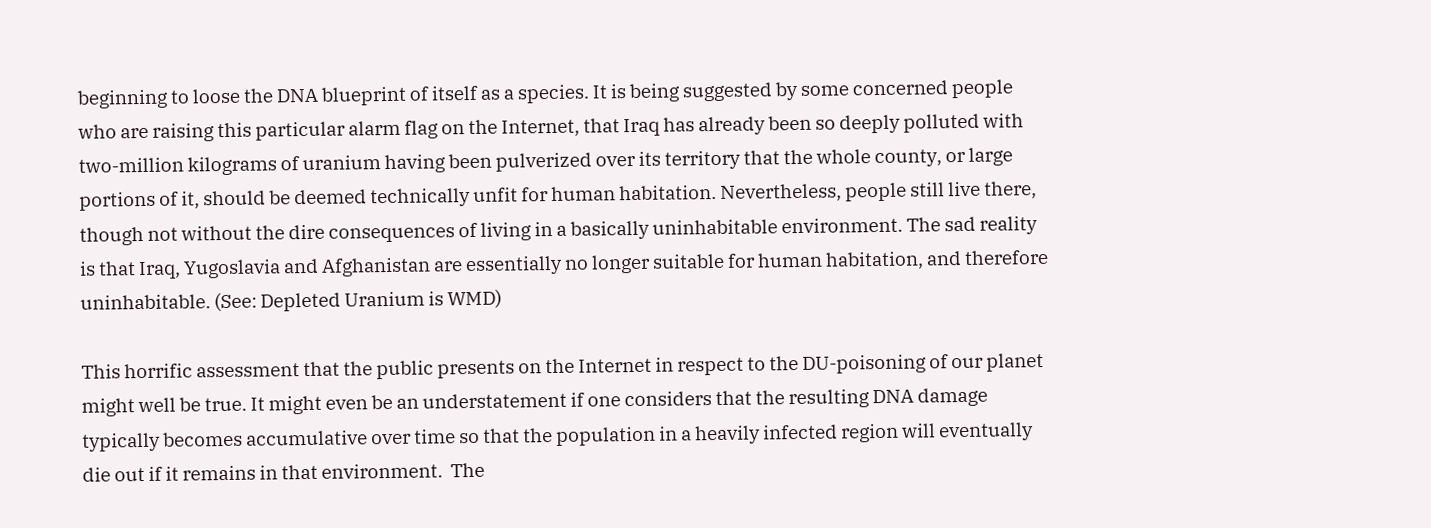beginning to loose the DNA blueprint of itself as a species. It is being suggested by some concerned people who are raising this particular alarm flag on the Internet, that Iraq has already been so deeply polluted with two-million kilograms of uranium having been pulverized over its territory that the whole county, or large portions of it, should be deemed technically unfit for human habitation. Nevertheless, people still live there, though not without the dire consequences of living in a basically uninhabitable environment. The sad reality is that Iraq, Yugoslavia and Afghanistan are essentially no longer suitable for human habitation, and therefore uninhabitable. (See: Depleted Uranium is WMD)

This horrific assessment that the public presents on the Internet in respect to the DU-poisoning of our planet might well be true. It might even be an understatement if one considers that the resulting DNA damage typically becomes accumulative over time so that the population in a heavily infected region will eventually die out if it remains in that environment.  The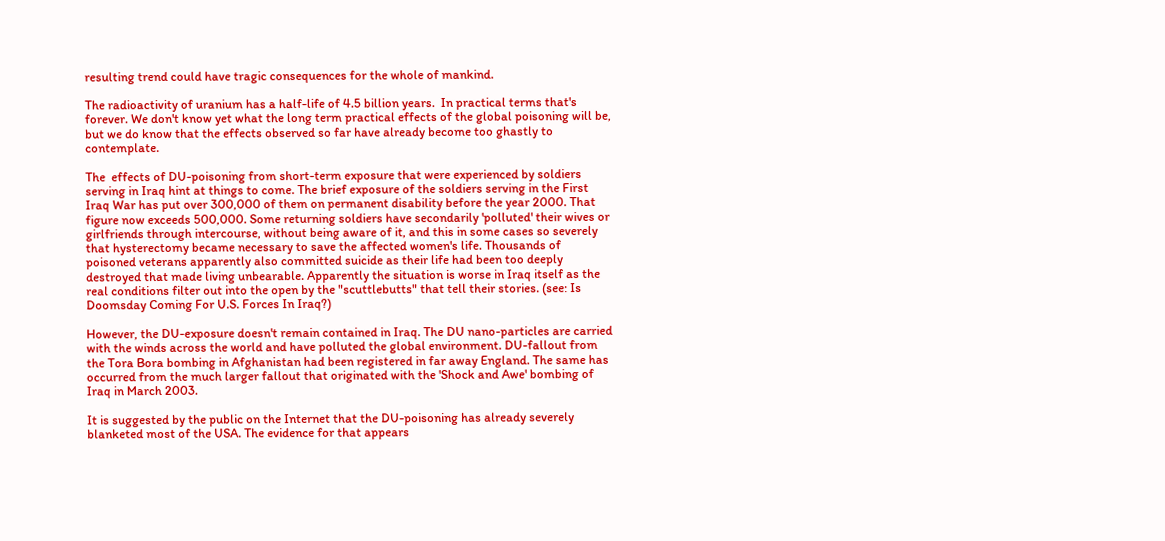resulting trend could have tragic consequences for the whole of mankind.

The radioactivity of uranium has a half-life of 4.5 billion years.  In practical terms that's forever. We don't know yet what the long term practical effects of the global poisoning will be, but we do know that the effects observed so far have already become too ghastly to contemplate.

The  effects of DU-poisoning from short-term exposure that were experienced by soldiers serving in Iraq hint at things to come. The brief exposure of the soldiers serving in the First Iraq War has put over 300,000 of them on permanent disability before the year 2000. That figure now exceeds 500,000. Some returning soldiers have secondarily 'polluted' their wives or girlfriends through intercourse, without being aware of it, and this in some cases so severely that hysterectomy became necessary to save the affected women's life. Thousands of poisoned veterans apparently also committed suicide as their life had been too deeply destroyed that made living unbearable. Apparently the situation is worse in Iraq itself as the real conditions filter out into the open by the "scuttlebutts" that tell their stories. (see: Is Doomsday Coming For U.S. Forces In Iraq?)

However, the DU-exposure doesn't remain contained in Iraq. The DU nano-particles are carried with the winds across the world and have polluted the global environment. DU-fallout from the Tora Bora bombing in Afghanistan had been registered in far away England. The same has occurred from the much larger fallout that originated with the 'Shock and Awe' bombing of Iraq in March 2003.

It is suggested by the public on the Internet that the DU-poisoning has already severely blanketed most of the USA. The evidence for that appears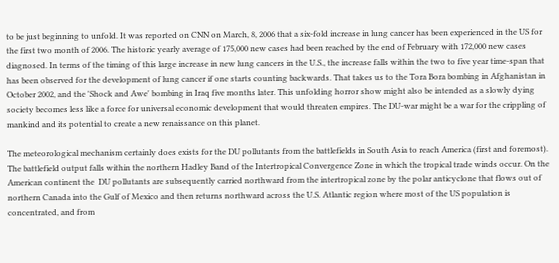to be just beginning to unfold. It was reported on CNN on March, 8, 2006 that a six-fold increase in lung cancer has been experienced in the US for the first two month of 2006. The historic yearly average of 175,000 new cases had been reached by the end of February with 172,000 new cases diagnosed. In terms of the timing of this large increase in new lung cancers in the U.S., the increase falls within the two to five year time-span that has been observed for the development of lung cancer if one starts counting backwards. That takes us to the Tora Bora bombing in Afghanistan in October 2002, and the 'Shock and Awe' bombing in Iraq five months later. This unfolding horror show might also be intended as a slowly dying society becomes less like a force for universal economic development that would threaten empires. The DU-war might be a war for the crippling of mankind and its potential to create a new renaissance on this planet.

The meteorological mechanism certainly does exists for the DU pollutants from the battlefields in South Asia to reach America (first and foremost). The battlefield output falls within the northern Hadley Band of the Intertropical Convergence Zone in which the tropical trade winds occur. On the American continent the  DU pollutants are subsequently carried northward from the intertropical zone by the polar anticyclone that flows out of northern Canada into the Gulf of Mexico and then returns northward across the U.S. Atlantic region where most of the US population is concentrated, and from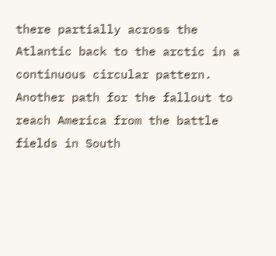there partially across the Atlantic back to the arctic in a continuous circular pattern. Another path for the fallout to reach America from the battle fields in South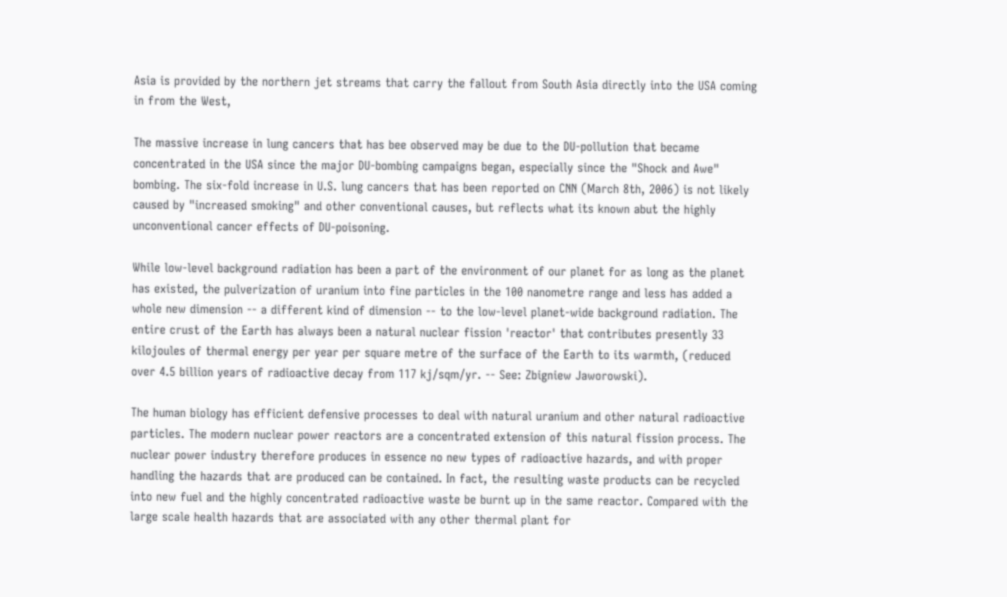Asia is provided by the northern jet streams that carry the fallout from South Asia directly into the USA coming in from the West,

The massive increase in lung cancers that has bee observed may be due to the DU-pollution that became concentrated in the USA since the major DU-bombing campaigns began, especially since the "Shock and Awe" bombing. The six-fold increase in U.S. lung cancers that has been reported on CNN (March 8th, 2006) is not likely caused by "increased smoking" and other conventional causes, but reflects what its known abut the highly unconventional cancer effects of DU-poisoning.

While low-level background radiation has been a part of the environment of our planet for as long as the planet has existed, the pulverization of uranium into fine particles in the 100 nanometre range and less has added a whole new dimension -- a different kind of dimension -- to the low-level planet-wide background radiation. The entire crust of the Earth has always been a natural nuclear fission 'reactor' that contributes presently 33 kilojoules of thermal energy per year per square metre of the surface of the Earth to its warmth, (reduced over 4.5 billion years of radioactive decay from 117 kj/sqm/yr. -- See: Zbigniew Jaworowski).

The human biology has efficient defensive processes to deal with natural uranium and other natural radioactive particles. The modern nuclear power reactors are a concentrated extension of this natural fission process. The nuclear power industry therefore produces in essence no new types of radioactive hazards, and with proper handling the hazards that are produced can be contained. In fact, the resulting waste products can be recycled into new fuel and the highly concentrated radioactive waste be burnt up in the same reactor. Compared with the large scale health hazards that are associated with any other thermal plant for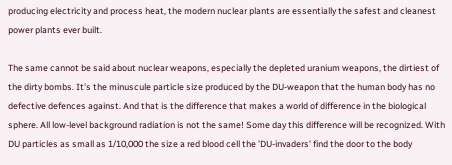producing electricity and process heat, the modern nuclear plants are essentially the safest and cleanest power plants ever built.

The same cannot be said about nuclear weapons, especially the depleted uranium weapons, the dirtiest of the dirty bombs. It's the minuscule particle size produced by the DU-weapon that the human body has no defective defences against. And that is the difference that makes a world of difference in the biological sphere. All low-level background radiation is not the same! Some day this difference will be recognized. With DU particles as small as 1/10,000 the size a red blood cell the 'DU-invaders' find the door to the body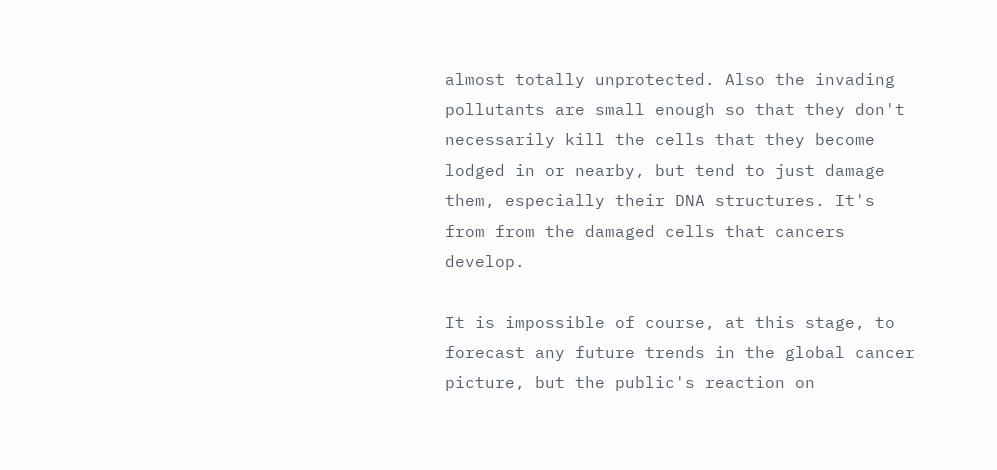almost totally unprotected. Also the invading pollutants are small enough so that they don't necessarily kill the cells that they become lodged in or nearby, but tend to just damage them, especially their DNA structures. It's from from the damaged cells that cancers develop.

It is impossible of course, at this stage, to forecast any future trends in the global cancer picture, but the public's reaction on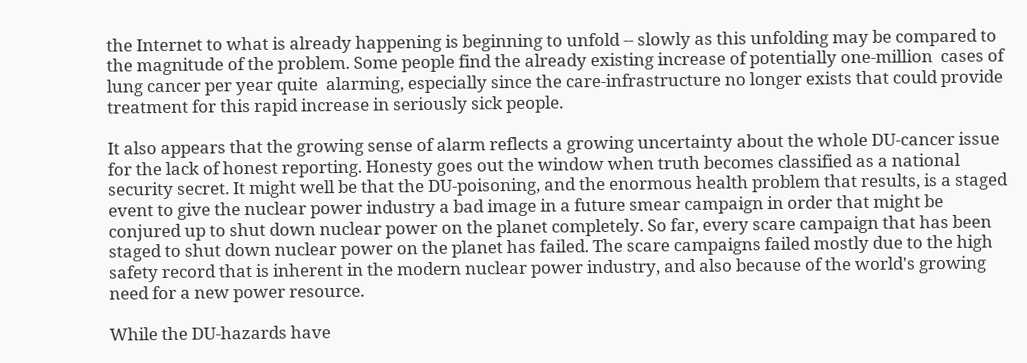the Internet to what is already happening is beginning to unfold -- slowly as this unfolding may be compared to the magnitude of the problem. Some people find the already existing increase of potentially one-million  cases of lung cancer per year quite  alarming, especially since the care-infrastructure no longer exists that could provide treatment for this rapid increase in seriously sick people.

It also appears that the growing sense of alarm reflects a growing uncertainty about the whole DU-cancer issue for the lack of honest reporting. Honesty goes out the window when truth becomes classified as a national security secret. It might well be that the DU-poisoning, and the enormous health problem that results, is a staged event to give the nuclear power industry a bad image in a future smear campaign in order that might be conjured up to shut down nuclear power on the planet completely. So far, every scare campaign that has been staged to shut down nuclear power on the planet has failed. The scare campaigns failed mostly due to the high safety record that is inherent in the modern nuclear power industry, and also because of the world's growing need for a new power resource.

While the DU-hazards have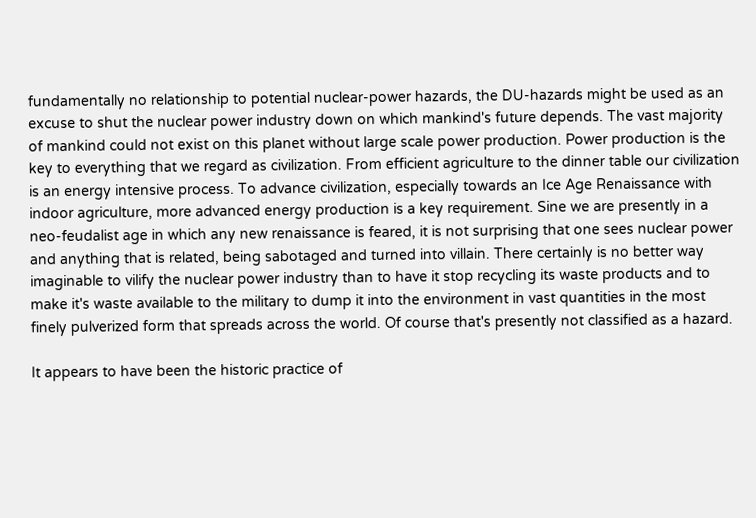fundamentally no relationship to potential nuclear-power hazards, the DU-hazards might be used as an excuse to shut the nuclear power industry down on which mankind's future depends. The vast majority of mankind could not exist on this planet without large scale power production. Power production is the key to everything that we regard as civilization. From efficient agriculture to the dinner table our civilization is an energy intensive process. To advance civilization, especially towards an Ice Age Renaissance with indoor agriculture, more advanced energy production is a key requirement. Sine we are presently in a neo-feudalist age in which any new renaissance is feared, it is not surprising that one sees nuclear power and anything that is related, being sabotaged and turned into villain. There certainly is no better way imaginable to vilify the nuclear power industry than to have it stop recycling its waste products and to make it's waste available to the military to dump it into the environment in vast quantities in the most finely pulverized form that spreads across the world. Of course that's presently not classified as a hazard.

It appears to have been the historic practice of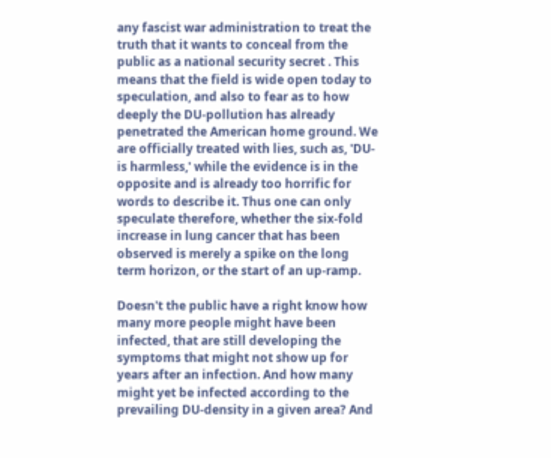any fascist war administration to treat the truth that it wants to conceal from the public as a national security secret . This means that the field is wide open today to speculation, and also to fear as to how deeply the DU-pollution has already penetrated the American home ground. We are officially treated with lies, such as, 'DU-is harmless,' while the evidence is in the opposite and is already too horrific for words to describe it. Thus one can only speculate therefore, whether the six-fold increase in lung cancer that has been observed is merely a spike on the long term horizon, or the start of an up-ramp.

Doesn't the public have a right know how many more people might have been infected, that are still developing the symptoms that might not show up for years after an infection. And how many might yet be infected according to the prevailing DU-density in a given area? And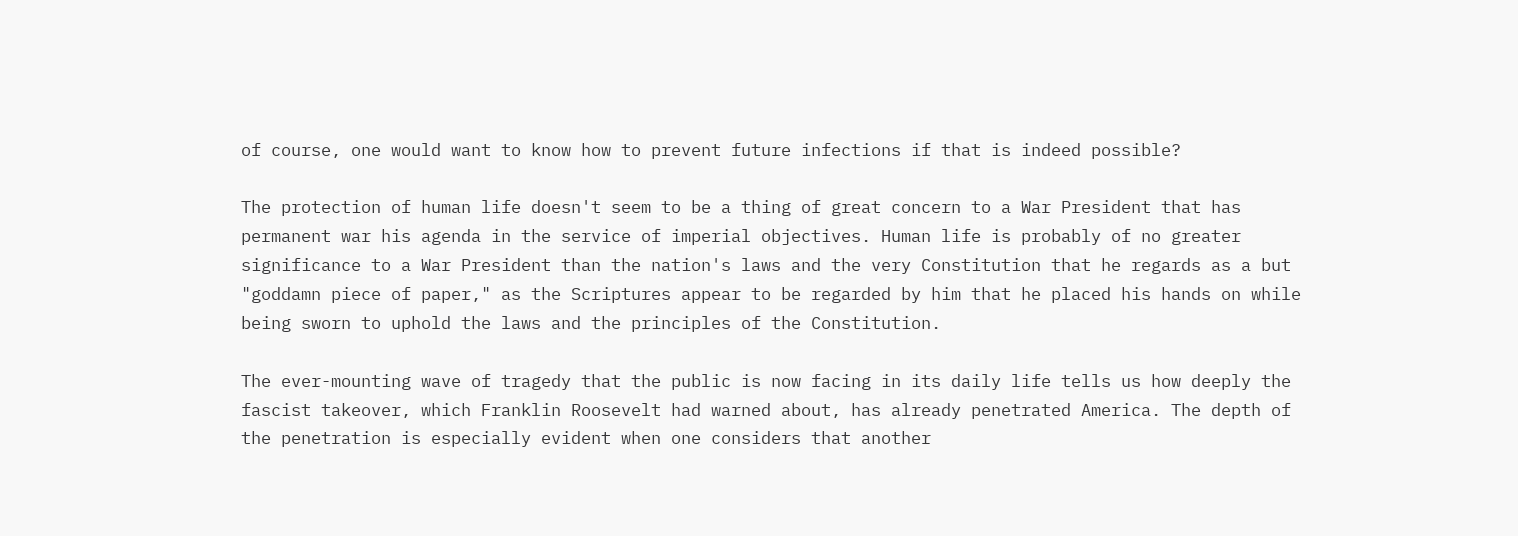of course, one would want to know how to prevent future infections if that is indeed possible?

The protection of human life doesn't seem to be a thing of great concern to a War President that has permanent war his agenda in the service of imperial objectives. Human life is probably of no greater significance to a War President than the nation's laws and the very Constitution that he regards as a but "goddamn piece of paper," as the Scriptures appear to be regarded by him that he placed his hands on while being sworn to uphold the laws and the principles of the Constitution.

The ever-mounting wave of tragedy that the public is now facing in its daily life tells us how deeply the fascist takeover, which Franklin Roosevelt had warned about, has already penetrated America. The depth of the penetration is especially evident when one considers that another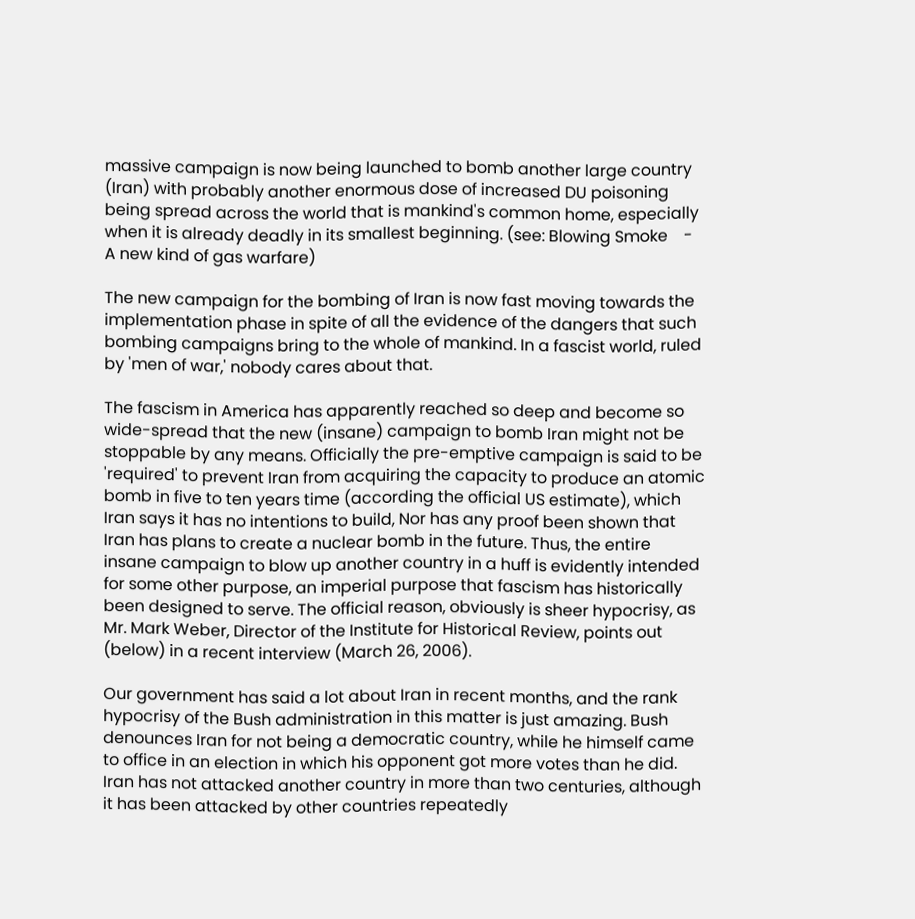massive campaign is now being launched to bomb another large country (Iran) with probably another enormous dose of increased DU poisoning being spread across the world that is mankind's common home, especially when it is already deadly in its smallest beginning. (see: Blowing Smoke    - A new kind of gas warfare)

The new campaign for the bombing of Iran is now fast moving towards the implementation phase in spite of all the evidence of the dangers that such bombing campaigns bring to the whole of mankind. In a fascist world, ruled by 'men of war,' nobody cares about that.

The fascism in America has apparently reached so deep and become so wide-spread that the new (insane) campaign to bomb Iran might not be stoppable by any means. Officially the pre-emptive campaign is said to be 'required' to prevent Iran from acquiring the capacity to produce an atomic bomb in five to ten years time (according the official US estimate), which Iran says it has no intentions to build, Nor has any proof been shown that Iran has plans to create a nuclear bomb in the future. Thus, the entire insane campaign to blow up another country in a huff is evidently intended for some other purpose, an imperial purpose that fascism has historically been designed to serve. The official reason, obviously is sheer hypocrisy, as Mr. Mark Weber, Director of the Institute for Historical Review, points out (below) in a recent interview (March 26, 2006).

Our government has said a lot about Iran in recent months, and the rank hypocrisy of the Bush administration in this matter is just amazing. Bush denounces Iran for not being a democratic country, while he himself came to office in an election in which his opponent got more votes than he did. Iran has not attacked another country in more than two centuries, although it has been attacked by other countries repeatedly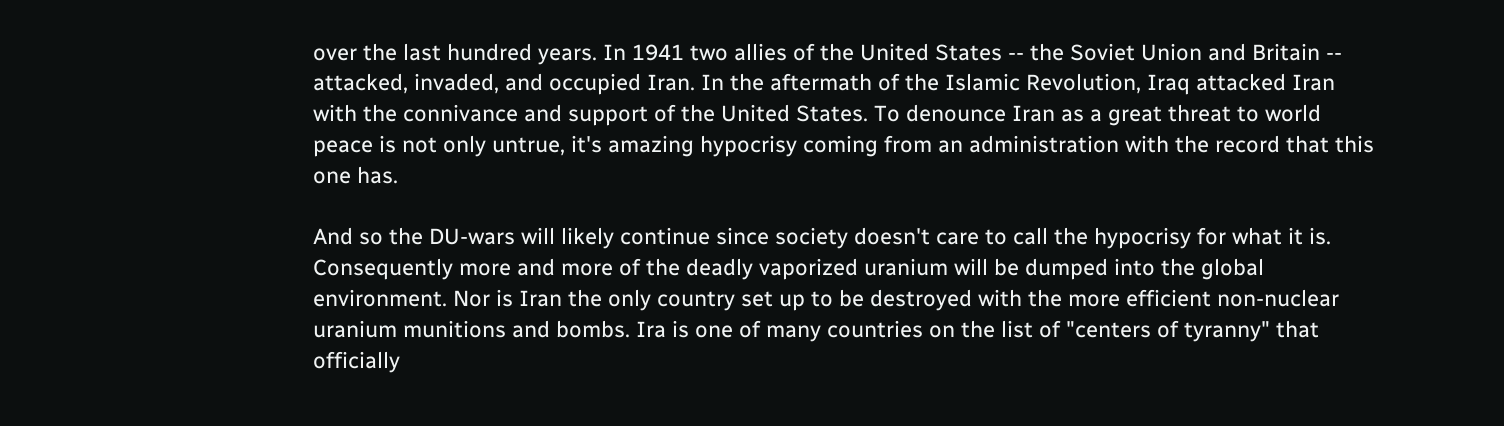over the last hundred years. In 1941 two allies of the United States -- the Soviet Union and Britain -- attacked, invaded, and occupied Iran. In the aftermath of the Islamic Revolution, Iraq attacked Iran with the connivance and support of the United States. To denounce Iran as a great threat to world peace is not only untrue, it's amazing hypocrisy coming from an administration with the record that this one has.

And so the DU-wars will likely continue since society doesn't care to call the hypocrisy for what it is. Consequently more and more of the deadly vaporized uranium will be dumped into the global environment. Nor is Iran the only country set up to be destroyed with the more efficient non-nuclear uranium munitions and bombs. Ira is one of many countries on the list of "centers of tyranny" that officially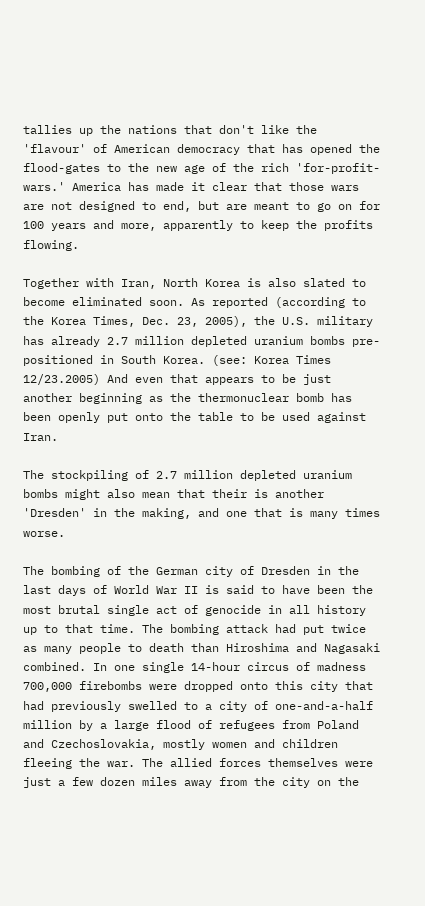tallies up the nations that don't like the 'flavour' of American democracy that has opened the flood-gates to the new age of the rich 'for-profit-wars.' America has made it clear that those wars are not designed to end, but are meant to go on for 100 years and more, apparently to keep the profits flowing.

Together with Iran, North Korea is also slated to become eliminated soon. As reported (according to the Korea Times, Dec. 23, 2005), the U.S. military has already 2.7 million depleted uranium bombs pre-positioned in South Korea. (see: Korea Times 12/23.2005) And even that appears to be just another beginning as the thermonuclear bomb has been openly put onto the table to be used against Iran.

The stockpiling of 2.7 million depleted uranium bombs might also mean that their is another 'Dresden' in the making, and one that is many times worse.

The bombing of the German city of Dresden in the last days of World War II is said to have been the most brutal single act of genocide in all history up to that time. The bombing attack had put twice as many people to death than Hiroshima and Nagasaki combined. In one single 14-hour circus of madness 700,000 firebombs were dropped onto this city that had previously swelled to a city of one-and-a-half million by a large flood of refugees from Poland and Czechoslovakia, mostly women and children fleeing the war. The allied forces themselves were just a few dozen miles away from the city on the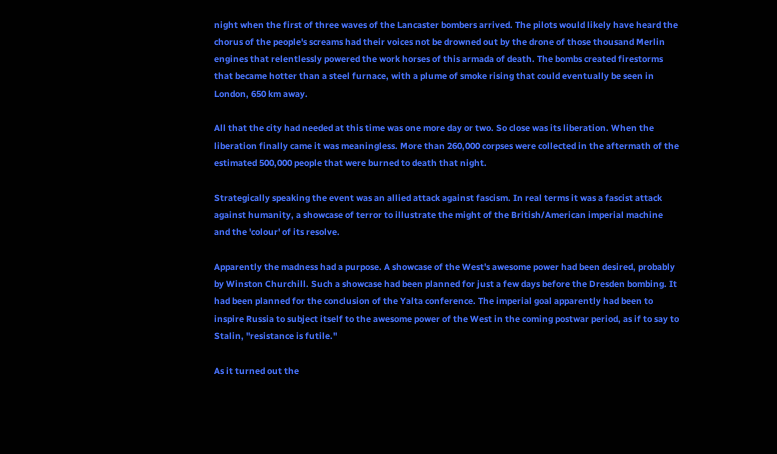night when the first of three waves of the Lancaster bombers arrived. The pilots would likely have heard the chorus of the people's screams had their voices not be drowned out by the drone of those thousand Merlin engines that relentlessly powered the work horses of this armada of death. The bombs created firestorms that became hotter than a steel furnace, with a plume of smoke rising that could eventually be seen in London, 650 km away.

All that the city had needed at this time was one more day or two. So close was its liberation. When the liberation finally came it was meaningless. More than 260,000 corpses were collected in the aftermath of the estimated 500,000 people that were burned to death that night.

Strategically speaking the event was an allied attack against fascism. In real terms it was a fascist attack against humanity, a showcase of terror to illustrate the might of the British/American imperial machine and the 'colour' of its resolve.

Apparently the madness had a purpose. A showcase of the West's awesome power had been desired, probably by Winston Churchill. Such a showcase had been planned for just a few days before the Dresden bombing. It had been planned for the conclusion of the Yalta conference. The imperial goal apparently had been to inspire Russia to subject itself to the awesome power of the West in the coming postwar period, as if to say to Stalin, "resistance is futile."

As it turned out the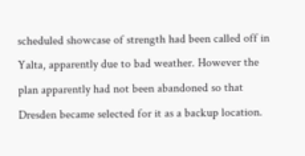scheduled showcase of strength had been called off in Yalta, apparently due to bad weather. However the plan apparently had not been abandoned so that Dresden became selected for it as a backup location.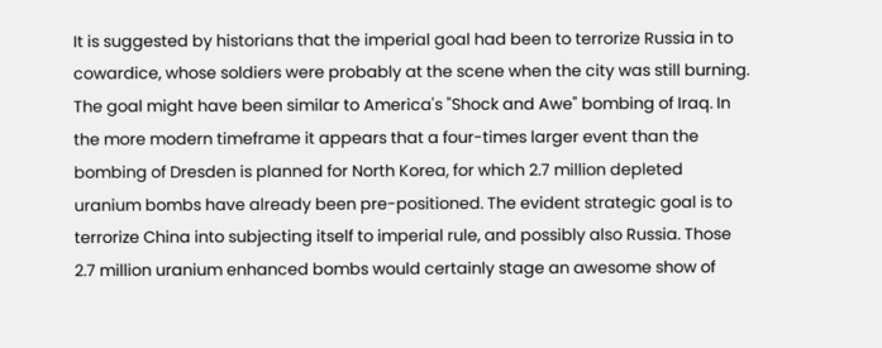It is suggested by historians that the imperial goal had been to terrorize Russia in to cowardice, whose soldiers were probably at the scene when the city was still burning. The goal might have been similar to America's "Shock and Awe" bombing of Iraq. In the more modern timeframe it appears that a four-times larger event than the bombing of Dresden is planned for North Korea, for which 2.7 million depleted uranium bombs have already been pre-positioned. The evident strategic goal is to terrorize China into subjecting itself to imperial rule, and possibly also Russia. Those 2.7 million uranium enhanced bombs would certainly stage an awesome show of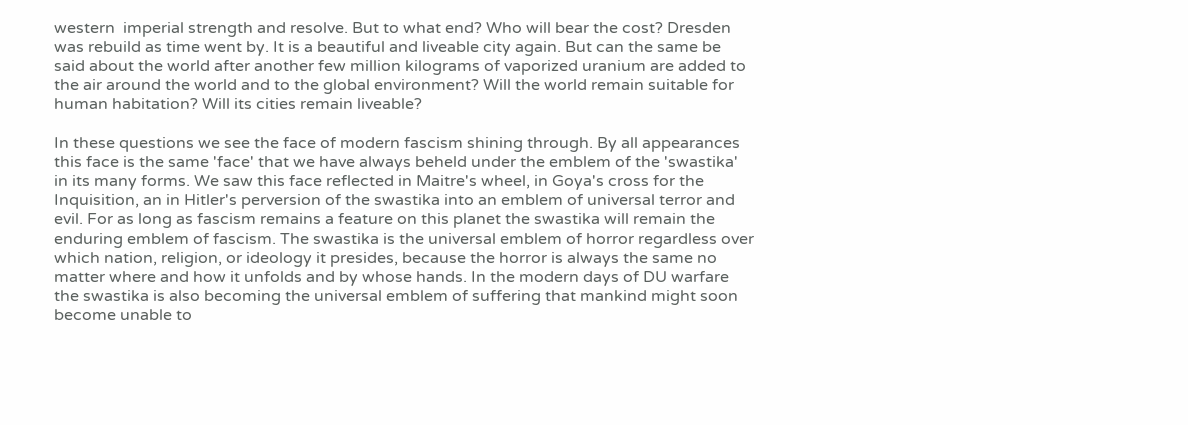western  imperial strength and resolve. But to what end? Who will bear the cost? Dresden was rebuild as time went by. It is a beautiful and liveable city again. But can the same be said about the world after another few million kilograms of vaporized uranium are added to the air around the world and to the global environment? Will the world remain suitable for human habitation? Will its cities remain liveable?

In these questions we see the face of modern fascism shining through. By all appearances this face is the same 'face' that we have always beheld under the emblem of the 'swastika' in its many forms. We saw this face reflected in Maitre's wheel, in Goya's cross for the Inquisition, an in Hitler's perversion of the swastika into an emblem of universal terror and evil. For as long as fascism remains a feature on this planet the swastika will remain the enduring emblem of fascism. The swastika is the universal emblem of horror regardless over which nation, religion, or ideology it presides, because the horror is always the same no matter where and how it unfolds and by whose hands. In the modern days of DU warfare the swastika is also becoming the universal emblem of suffering that mankind might soon become unable to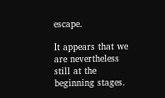escape.

It appears that we are nevertheless still at the beginning stages.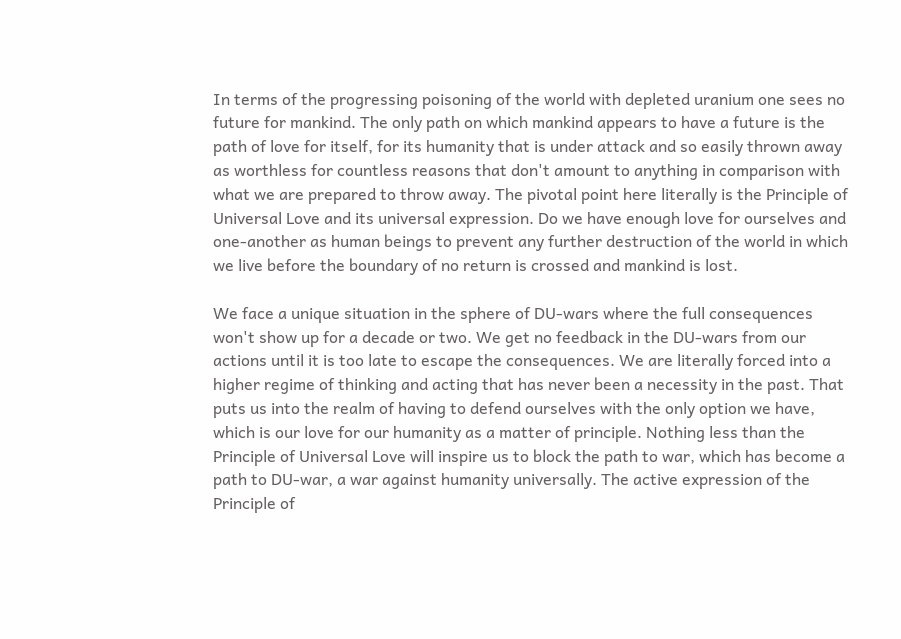In terms of the progressing poisoning of the world with depleted uranium one sees no future for mankind. The only path on which mankind appears to have a future is the path of love for itself, for its humanity that is under attack and so easily thrown away as worthless for countless reasons that don't amount to anything in comparison with what we are prepared to throw away. The pivotal point here literally is the Principle of Universal Love and its universal expression. Do we have enough love for ourselves and one-another as human beings to prevent any further destruction of the world in which we live before the boundary of no return is crossed and mankind is lost.

We face a unique situation in the sphere of DU-wars where the full consequences won't show up for a decade or two. We get no feedback in the DU-wars from our actions until it is too late to escape the consequences. We are literally forced into a higher regime of thinking and acting that has never been a necessity in the past. That puts us into the realm of having to defend ourselves with the only option we have, which is our love for our humanity as a matter of principle. Nothing less than the Principle of Universal Love will inspire us to block the path to war, which has become a path to DU-war, a war against humanity universally. The active expression of the Principle of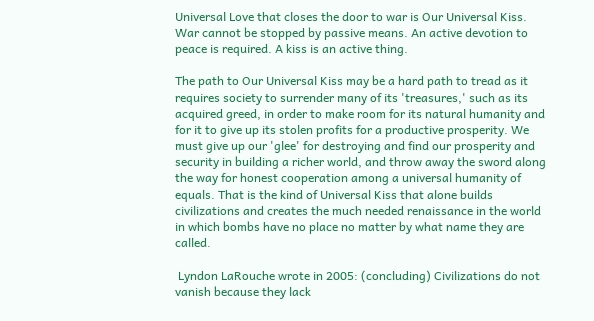Universal Love that closes the door to war is Our Universal Kiss. War cannot be stopped by passive means. An active devotion to peace is required. A kiss is an active thing.

The path to Our Universal Kiss may be a hard path to tread as it requires society to surrender many of its 'treasures,' such as its acquired greed, in order to make room for its natural humanity and for it to give up its stolen profits for a productive prosperity. We must give up our 'glee' for destroying and find our prosperity and security in building a richer world, and throw away the sword along the way for honest cooperation among a universal humanity of equals. That is the kind of Universal Kiss that alone builds civilizations and creates the much needed renaissance in the world in which bombs have no place no matter by what name they are called.

 Lyndon LaRouche wrote in 2005: (concluding) Civilizations do not vanish because they lack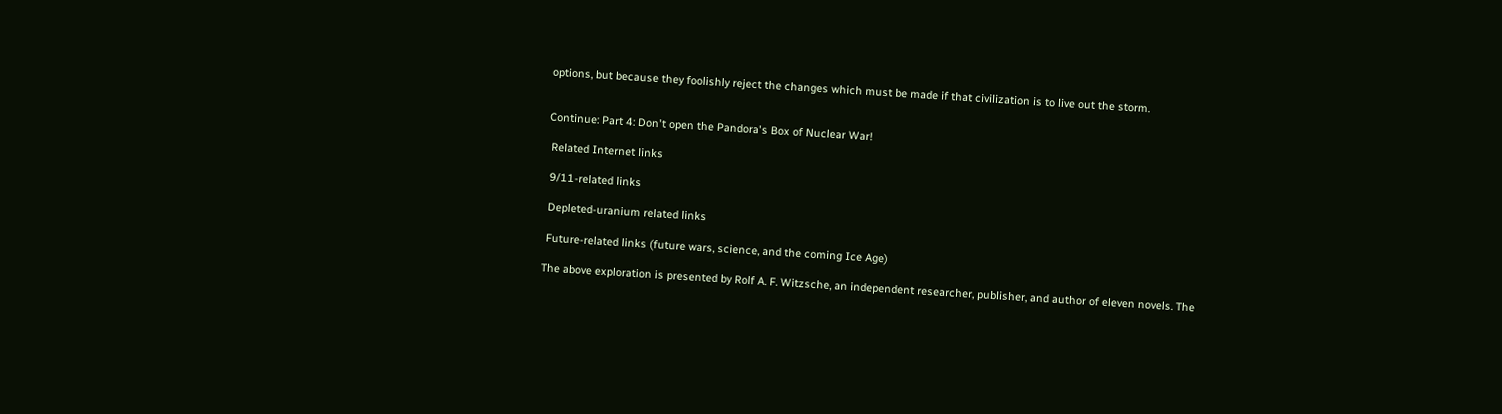options, but because they foolishly reject the changes which must be made if that civilization is to live out the storm.


Continue: Part 4: Don't open the Pandora's Box of Nuclear War!

 Related Internet links

 9/11-related links

 Depleted-uranium related links

 Future-related links (future wars, science, and the coming Ice Age)

The above exploration is presented by Rolf A. F. Witzsche, an independent researcher, publisher, and author of eleven novels. The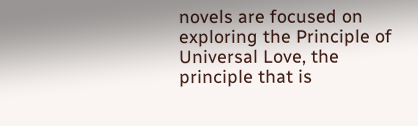novels are focused on exploring the Principle of Universal Love, the principle that is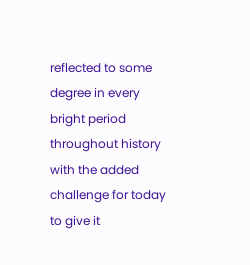reflected to some degree in every bright period throughout history with the added challenge for today to give it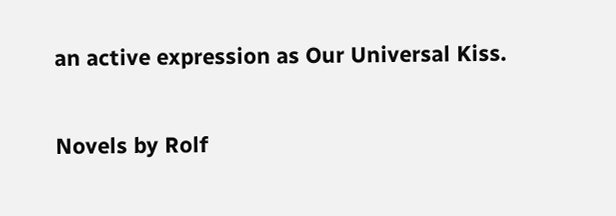an active expression as Our Universal Kiss.

Novels by Rolf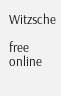Witzsche

free online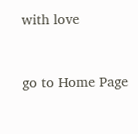with love


go to Home Page